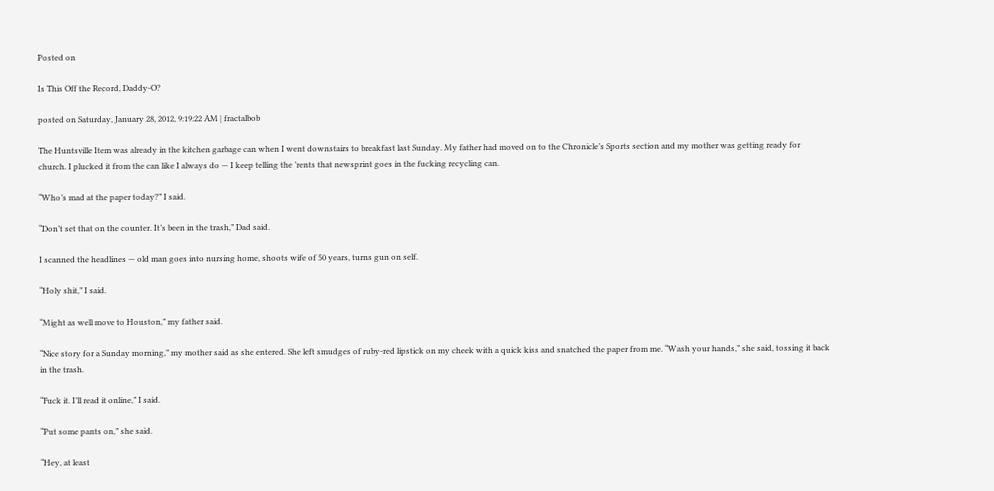Posted on

Is This Off the Record, Daddy-O?

posted on Saturday, January 28, 2012, 9:19:22 AM | fractalbob

The Huntsville Item was already in the kitchen garbage can when I went downstairs to breakfast last Sunday. My father had moved on to the Chronicle’s Sports section and my mother was getting ready for church. I plucked it from the can like I always do — I keep telling the ’rents that newsprint goes in the fucking recycling can.

“Who’s mad at the paper today?” I said.

“Don’t set that on the counter. It’s been in the trash,” Dad said.

I scanned the headlines — old man goes into nursing home, shoots wife of 50 years, turns gun on self.

“Holy shit,” I said.

“Might as well move to Houston,” my father said.

“Nice story for a Sunday morning,” my mother said as she entered. She left smudges of ruby-red lipstick on my cheek with a quick kiss and snatched the paper from me. “Wash your hands,” she said, tossing it back in the trash.

“Fuck it. I’ll read it online,” I said.

“Put some pants on,” she said.

“Hey, at least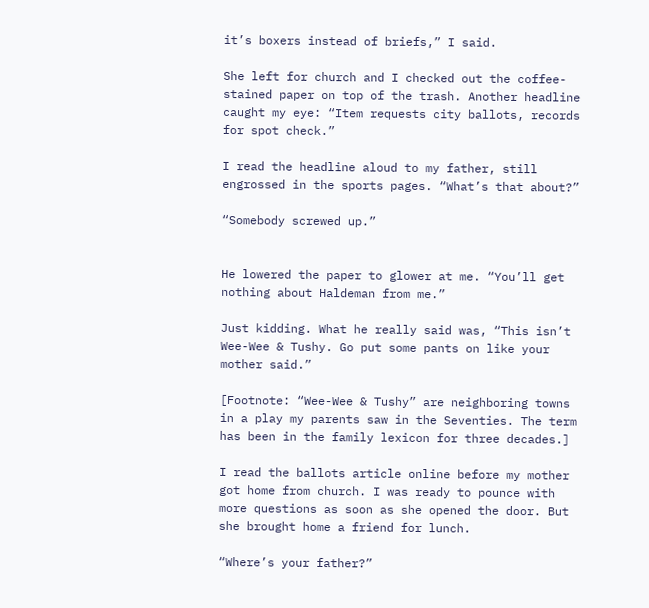it’s boxers instead of briefs,” I said.

She left for church and I checked out the coffee-stained paper on top of the trash. Another headline caught my eye: “Item requests city ballots, records for spot check.”

I read the headline aloud to my father, still engrossed in the sports pages. “What’s that about?”

“Somebody screwed up.”


He lowered the paper to glower at me. “You’ll get nothing about Haldeman from me.”

Just kidding. What he really said was, “This isn’t Wee-Wee & Tushy. Go put some pants on like your mother said.”

[Footnote: “Wee-Wee & Tushy” are neighboring towns in a play my parents saw in the Seventies. The term has been in the family lexicon for three decades.]

I read the ballots article online before my mother got home from church. I was ready to pounce with more questions as soon as she opened the door. But she brought home a friend for lunch.

“Where’s your father?”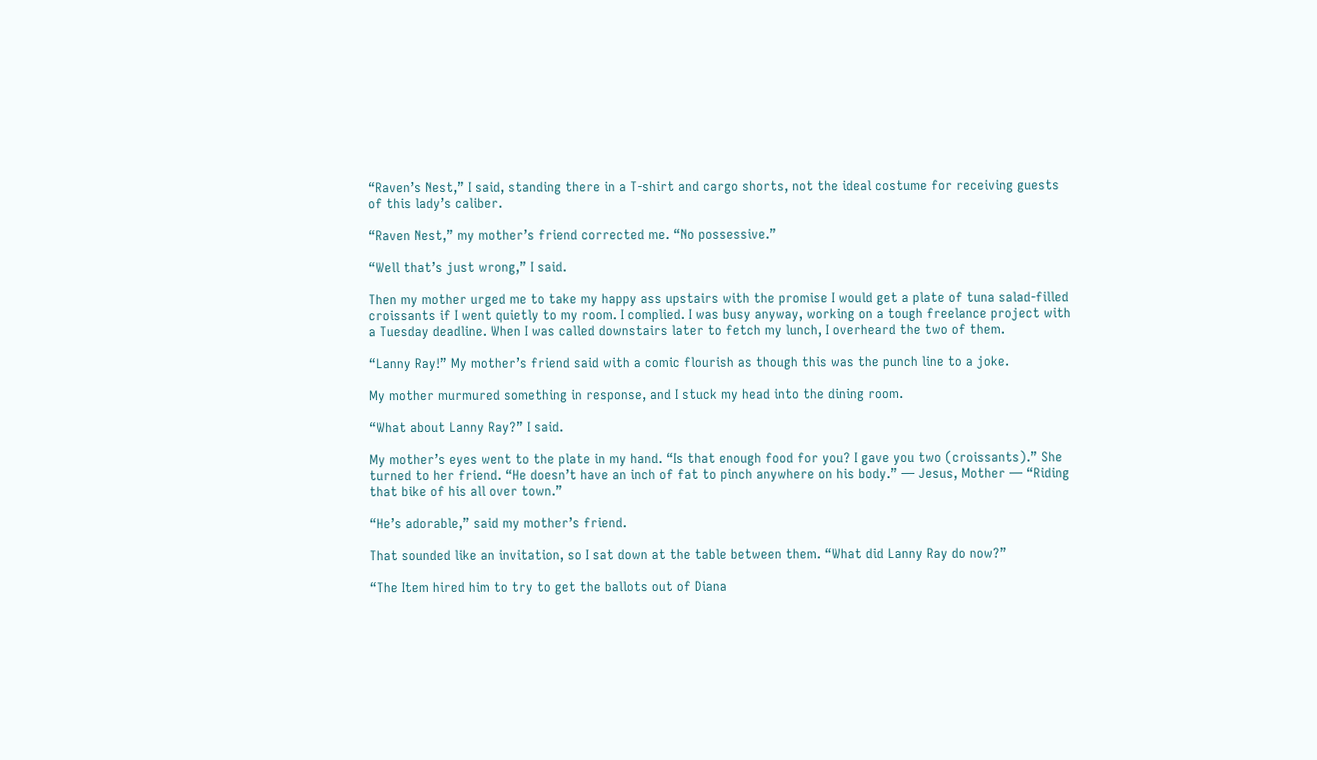“Raven’s Nest,” I said, standing there in a T-shirt and cargo shorts, not the ideal costume for receiving guests of this lady’s caliber.

“Raven Nest,” my mother’s friend corrected me. “No possessive.”

“Well that’s just wrong,” I said.

Then my mother urged me to take my happy ass upstairs with the promise I would get a plate of tuna salad-filled croissants if I went quietly to my room. I complied. I was busy anyway, working on a tough freelance project with a Tuesday deadline. When I was called downstairs later to fetch my lunch, I overheard the two of them.

“Lanny Ray!” My mother’s friend said with a comic flourish as though this was the punch line to a joke.

My mother murmured something in response, and I stuck my head into the dining room.

“What about Lanny Ray?” I said.

My mother’s eyes went to the plate in my hand. “Is that enough food for you? I gave you two (croissants).” She turned to her friend. “He doesn’t have an inch of fat to pinch anywhere on his body.” — Jesus, Mother — “Riding that bike of his all over town.”

“He’s adorable,” said my mother’s friend.

That sounded like an invitation, so I sat down at the table between them. “What did Lanny Ray do now?”

“The Item hired him to try to get the ballots out of Diana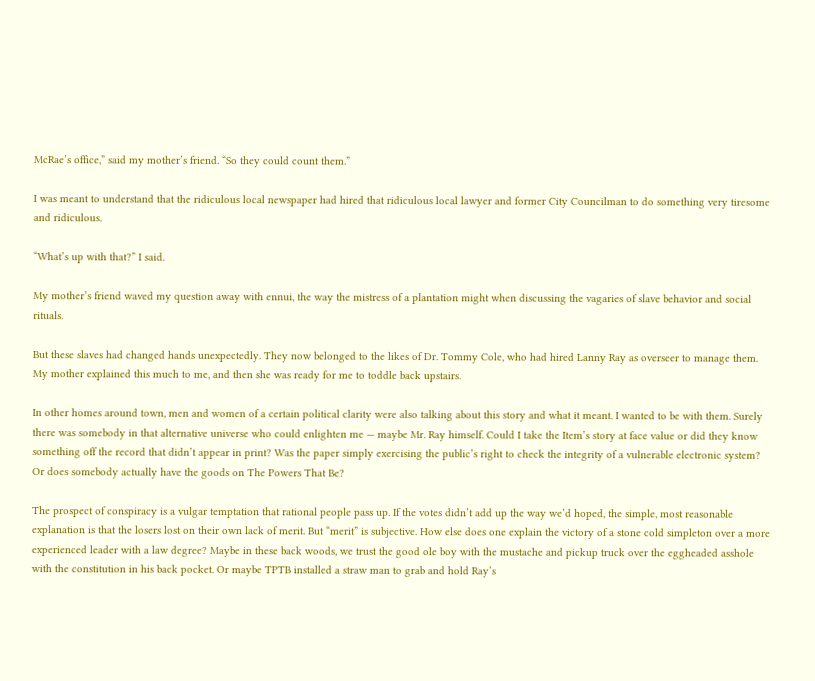McRae’s office,” said my mother’s friend. “So they could count them.”

I was meant to understand that the ridiculous local newspaper had hired that ridiculous local lawyer and former City Councilman to do something very tiresome and ridiculous.

“What’s up with that?” I said.

My mother’s friend waved my question away with ennui, the way the mistress of a plantation might when discussing the vagaries of slave behavior and social rituals.

But these slaves had changed hands unexpectedly. They now belonged to the likes of Dr. Tommy Cole, who had hired Lanny Ray as overseer to manage them. My mother explained this much to me, and then she was ready for me to toddle back upstairs.

In other homes around town, men and women of a certain political clarity were also talking about this story and what it meant. I wanted to be with them. Surely there was somebody in that alternative universe who could enlighten me — maybe Mr. Ray himself. Could I take the Item’s story at face value or did they know something off the record that didn’t appear in print? Was the paper simply exercising the public’s right to check the integrity of a vulnerable electronic system? Or does somebody actually have the goods on The Powers That Be?

The prospect of conspiracy is a vulgar temptation that rational people pass up. If the votes didn’t add up the way we’d hoped, the simple, most reasonable explanation is that the losers lost on their own lack of merit. But “merit” is subjective. How else does one explain the victory of a stone cold simpleton over a more experienced leader with a law degree? Maybe in these back woods, we trust the good ole boy with the mustache and pickup truck over the eggheaded asshole with the constitution in his back pocket. Or maybe TPTB installed a straw man to grab and hold Ray’s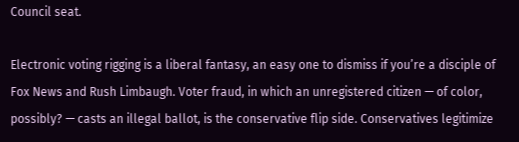Council seat.

Electronic voting rigging is a liberal fantasy, an easy one to dismiss if you’re a disciple of Fox News and Rush Limbaugh. Voter fraud, in which an unregistered citizen — of color, possibly? — casts an illegal ballot, is the conservative flip side. Conservatives legitimize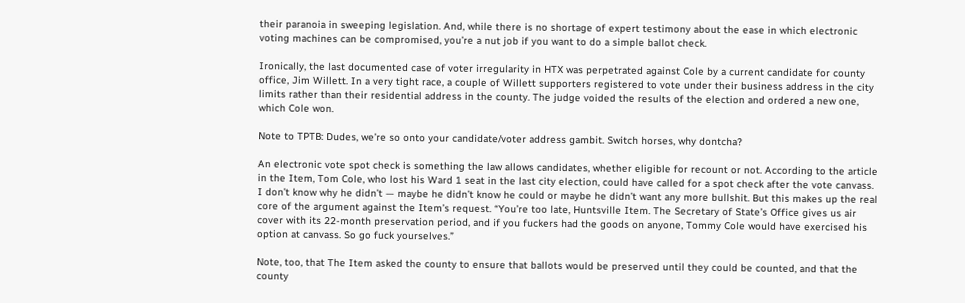their paranoia in sweeping legislation. And, while there is no shortage of expert testimony about the ease in which electronic voting machines can be compromised, you’re a nut job if you want to do a simple ballot check.

Ironically, the last documented case of voter irregularity in HTX was perpetrated against Cole by a current candidate for county office, Jim Willett. In a very tight race, a couple of Willett supporters registered to vote under their business address in the city limits rather than their residential address in the county. The judge voided the results of the election and ordered a new one, which Cole won.

Note to TPTB: Dudes, we’re so onto your candidate/voter address gambit. Switch horses, why dontcha?

An electronic vote spot check is something the law allows candidates, whether eligible for recount or not. According to the article in the Item, Tom Cole, who lost his Ward 1 seat in the last city election, could have called for a spot check after the vote canvass. I don’t know why he didn’t — maybe he didn’t know he could or maybe he didn’t want any more bullshit. But this makes up the real core of the argument against the Item’s request. “You’re too late, Huntsville Item. The Secretary of State’s Office gives us air cover with its 22-month preservation period, and if you fuckers had the goods on anyone, Tommy Cole would have exercised his option at canvass. So go fuck yourselves.”

Note, too, that The Item asked the county to ensure that ballots would be preserved until they could be counted, and that the county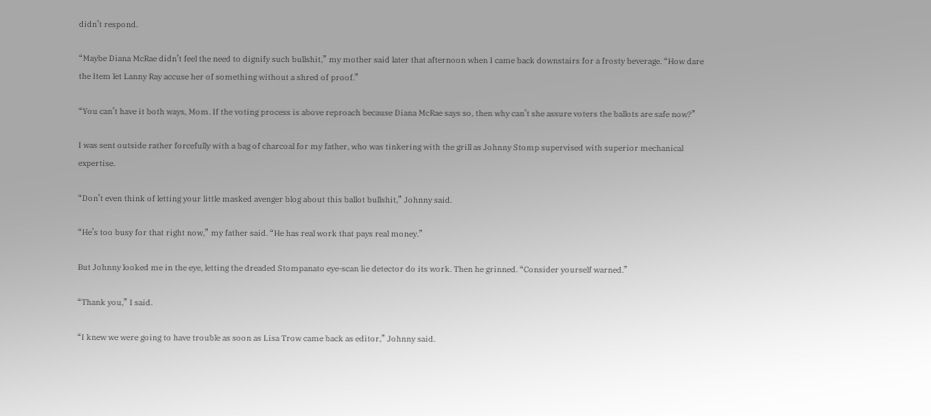didn’t respond.

“Maybe Diana McRae didn’t feel the need to dignify such bullshit,” my mother said later that afternoon when I came back downstairs for a frosty beverage. “How dare the Item let Lanny Ray accuse her of something without a shred of proof.”

“You can’t have it both ways, Mom. If the voting process is above reproach because Diana McRae says so, then why can’t she assure voters the ballots are safe now?”

I was sent outside rather forcefully with a bag of charcoal for my father, who was tinkering with the grill as Johnny Stomp supervised with superior mechanical expertise.

“Don’t even think of letting your little masked avenger blog about this ballot bullshit,” Johnny said.

“He’s too busy for that right now,” my father said. “He has real work that pays real money.”

But Johnny looked me in the eye, letting the dreaded Stompanato eye-scan lie detector do its work. Then he grinned. “Consider yourself warned.”

“Thank you,” I said.

“I knew we were going to have trouble as soon as Lisa Trow came back as editor,” Johnny said.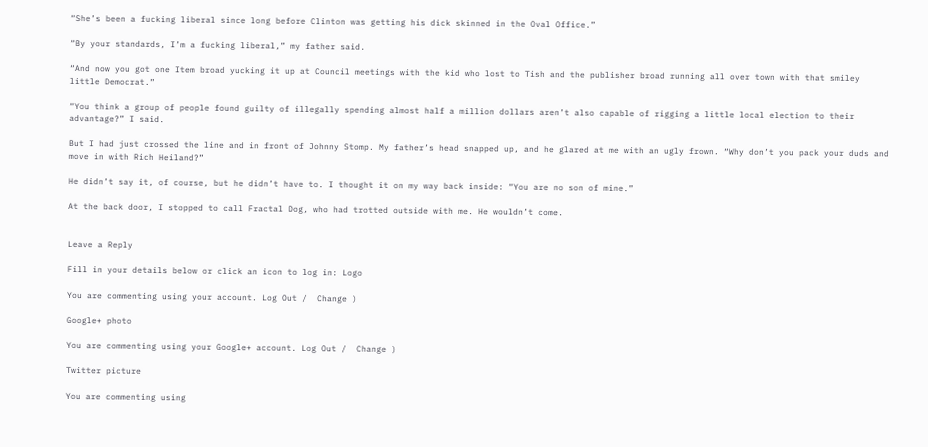“She’s been a fucking liberal since long before Clinton was getting his dick skinned in the Oval Office.”

“By your standards, I’m a fucking liberal,” my father said.

“And now you got one Item broad yucking it up at Council meetings with the kid who lost to Tish and the publisher broad running all over town with that smiley little Democrat.”

“You think a group of people found guilty of illegally spending almost half a million dollars aren’t also capable of rigging a little local election to their advantage?” I said.

But I had just crossed the line and in front of Johnny Stomp. My father’s head snapped up, and he glared at me with an ugly frown. “Why don’t you pack your duds and move in with Rich Heiland?”

He didn’t say it, of course, but he didn’t have to. I thought it on my way back inside: “You are no son of mine.”

At the back door, I stopped to call Fractal Dog, who had trotted outside with me. He wouldn’t come.


Leave a Reply

Fill in your details below or click an icon to log in: Logo

You are commenting using your account. Log Out /  Change )

Google+ photo

You are commenting using your Google+ account. Log Out /  Change )

Twitter picture

You are commenting using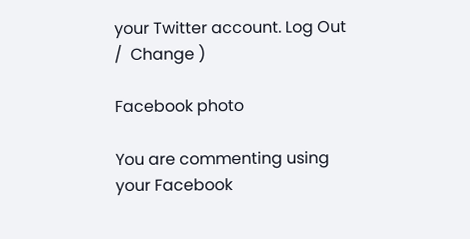your Twitter account. Log Out /  Change )

Facebook photo

You are commenting using your Facebook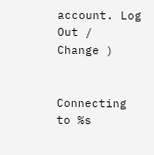account. Log Out /  Change )


Connecting to %s